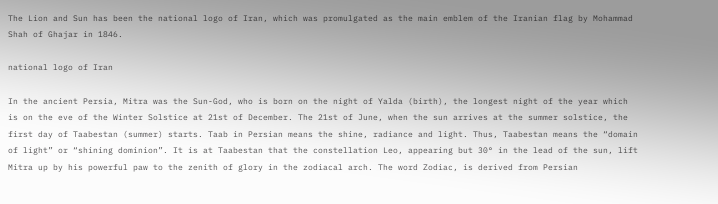The Lion and Sun has been the national logo of Iran, which was promulgated as the main emblem of the Iranian flag by Mohammad Shah of Ghajar in 1846.

national logo of Iran

In the ancient Persia, Mitra was the Sun-God, who is born on the night of Yalda (birth), the longest night of the year which is on the eve of the Winter Solstice at 21st of December. The 21st of June, when the sun arrives at the summer solstice, the first day of Taabestan (summer) starts. Taab in Persian means the shine, radiance and light. Thus, Taabestan means the “domain of light” or “shining dominion”. It is at Taabestan that the constellation Leo, appearing but 30° in the lead of the sun, lift Mitra up by his powerful paw to the zenith of glory in the zodiacal arch. The word Zodiac, is derived from Persian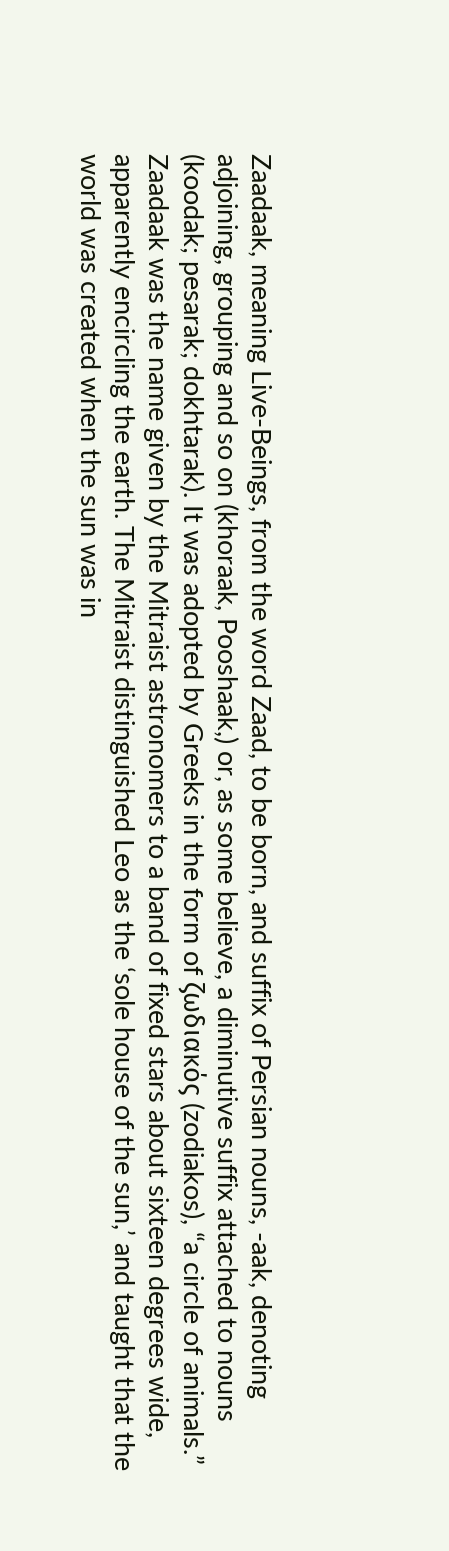Zaadaak, meaning Live-Beings, from the word Zaad, to be born, and suffix of Persian nouns, -aak, denoting adjoining, grouping and so on (khoraak, Pooshaak,) or, as some believe, a diminutive suffix attached to nouns (koodak; pesarak; dokhtarak). It was adopted by Greeks in the form of ζωδιακός (zodiakos), “a circle of animals.” Zaadaak was the name given by the Mitraist astronomers to a band of fixed stars about sixteen degrees wide, apparently encircling the earth. The Mitraist distinguished Leo as the ‘sole house of the sun,’ and taught that the world was created when the sun was in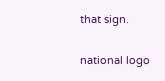that sign.

national logo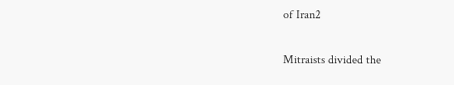of Iran2

Mitraists divided the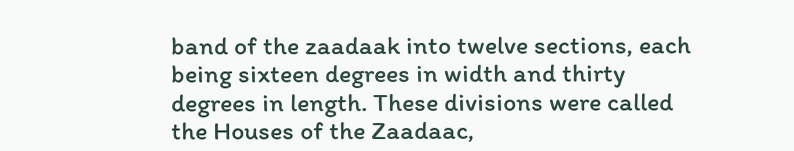band of the zaadaak into twelve sections, each being sixteen degrees in width and thirty degrees in length. These divisions were called the Houses of the Zaadaac,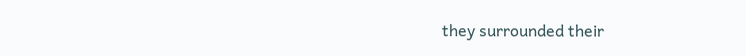they surrounded their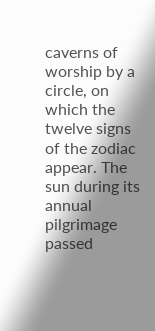caverns of worship by a circle, on which the twelve signs of the zodiac appear. The sun during its annual pilgrimage passed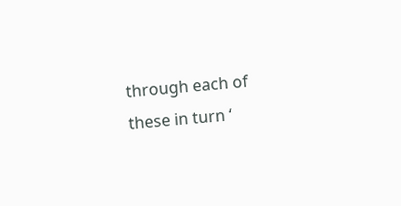through each of these in turn ‘